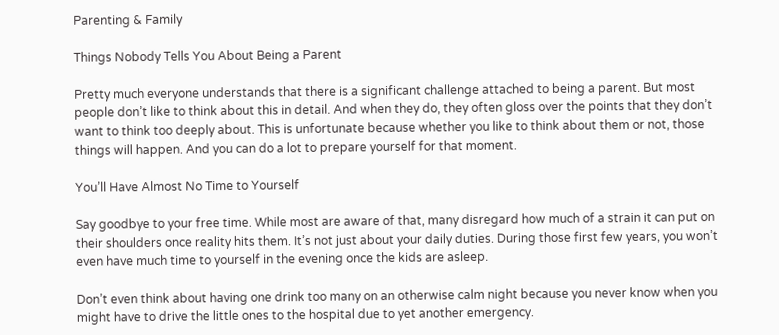Parenting & Family

Things Nobody Tells You About Being a Parent

Pretty much everyone understands that there is a significant challenge attached to being a parent. But most people don’t like to think about this in detail. And when they do, they often gloss over the points that they don’t want to think too deeply about. This is unfortunate because whether you like to think about them or not, those things will happen. And you can do a lot to prepare yourself for that moment.

You’ll Have Almost No Time to Yourself

Say goodbye to your free time. While most are aware of that, many disregard how much of a strain it can put on their shoulders once reality hits them. It’s not just about your daily duties. During those first few years, you won’t even have much time to yourself in the evening once the kids are asleep.

Don’t even think about having one drink too many on an otherwise calm night because you never know when you might have to drive the little ones to the hospital due to yet another emergency.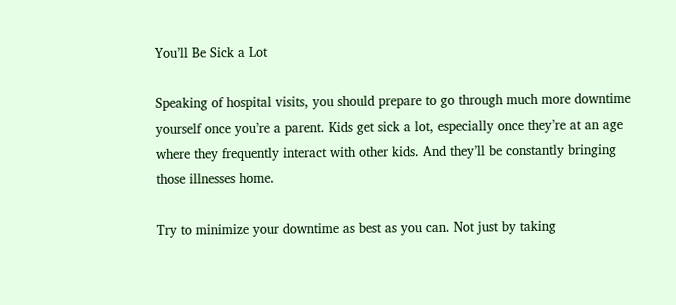You’ll Be Sick a Lot

Speaking of hospital visits, you should prepare to go through much more downtime yourself once you’re a parent. Kids get sick a lot, especially once they’re at an age where they frequently interact with other kids. And they’ll be constantly bringing those illnesses home.

Try to minimize your downtime as best as you can. Not just by taking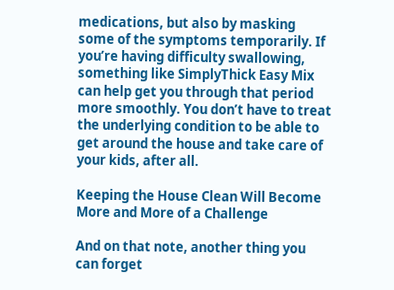medications, but also by masking some of the symptoms temporarily. If you’re having difficulty swallowing, something like SimplyThick Easy Mix can help get you through that period more smoothly. You don’t have to treat the underlying condition to be able to get around the house and take care of your kids, after all.

Keeping the House Clean Will Become More and More of a Challenge

And on that note, another thing you can forget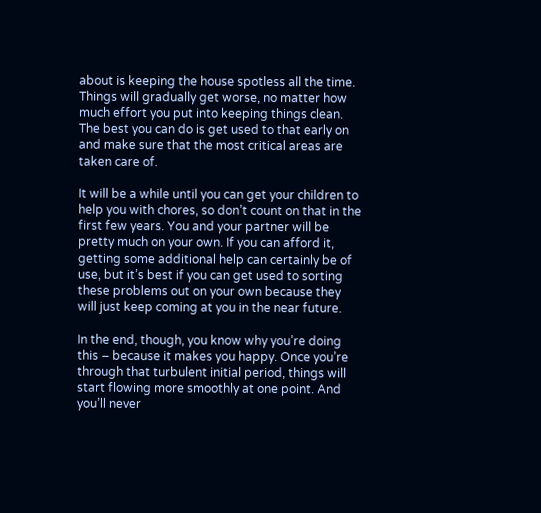about is keeping the house spotless all the time. Things will gradually get worse, no matter how much effort you put into keeping things clean. The best you can do is get used to that early on and make sure that the most critical areas are taken care of.

It will be a while until you can get your children to help you with chores, so don’t count on that in the first few years. You and your partner will be pretty much on your own. If you can afford it, getting some additional help can certainly be of use, but it’s best if you can get used to sorting these problems out on your own because they will just keep coming at you in the near future.

In the end, though, you know why you’re doing this – because it makes you happy. Once you’re through that turbulent initial period, things will start flowing more smoothly at one point. And you’ll never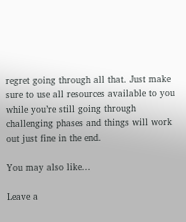regret going through all that. Just make sure to use all resources available to you while you’re still going through challenging phases and things will work out just fine in the end.

You may also like...

Leave a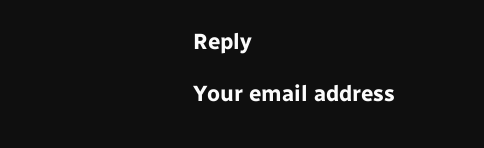Reply

Your email address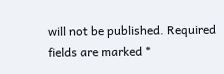will not be published. Required fields are marked *